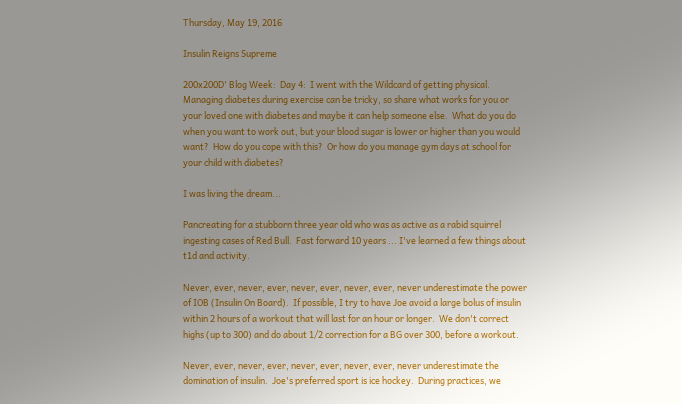Thursday, May 19, 2016

Insulin Reigns Supreme

200x200D' Blog Week:  Day 4:  I went with the Wildcard of getting physical.  Managing diabetes during exercise can be tricky, so share what works for you or your loved one with diabetes and maybe it can help someone else.  What do you do when you want to work out, but your blood sugar is lower or higher than you would want?  How do you cope with this?  Or how do you manage gym days at school for your child with diabetes?

I was living the dream...

Pancreating for a stubborn three year old who was as active as a rabid squirrel ingesting cases of Red Bull.  Fast forward 10 years ... I've learned a few things about t1d and activity.

Never, ever, never, ever, never, ever, never, ever, never underestimate the power of IOB (Insulin On Board).  If possible, I try to have Joe avoid a large bolus of insulin within 2 hours of a workout that will last for an hour or longer.  We don't correct highs (up to 300) and do about 1/2 correction for a BG over 300, before a workout.

Never, ever, never, ever, never, ever, never, ever, never underestimate the domination of insulin.  Joe's preferred sport is ice hockey.  During practices, we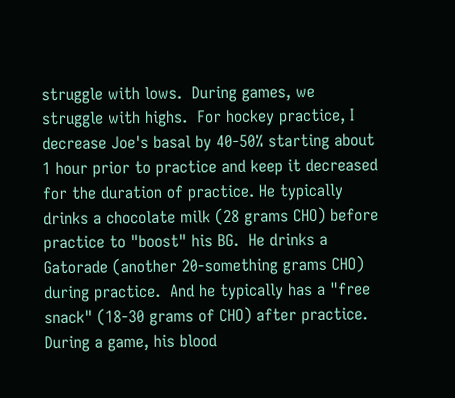struggle with lows.  During games, we struggle with highs.  For hockey practice, I decrease Joe's basal by 40-50% starting about 1 hour prior to practice and keep it decreased for the duration of practice. He typically drinks a chocolate milk (28 grams CHO) before practice to "boost" his BG.  He drinks a Gatorade (another 20-something grams CHO) during practice.  And he typically has a "free snack" (18-30 grams of CHO) after practice.  During a game, his blood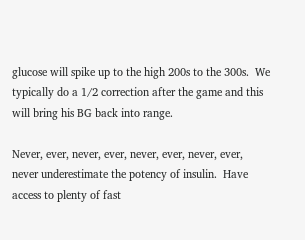glucose will spike up to the high 200s to the 300s.  We typically do a 1/2 correction after the game and this will bring his BG back into range.

Never, ever, never, ever, never, ever, never, ever, never underestimate the potency of insulin.  Have access to plenty of fast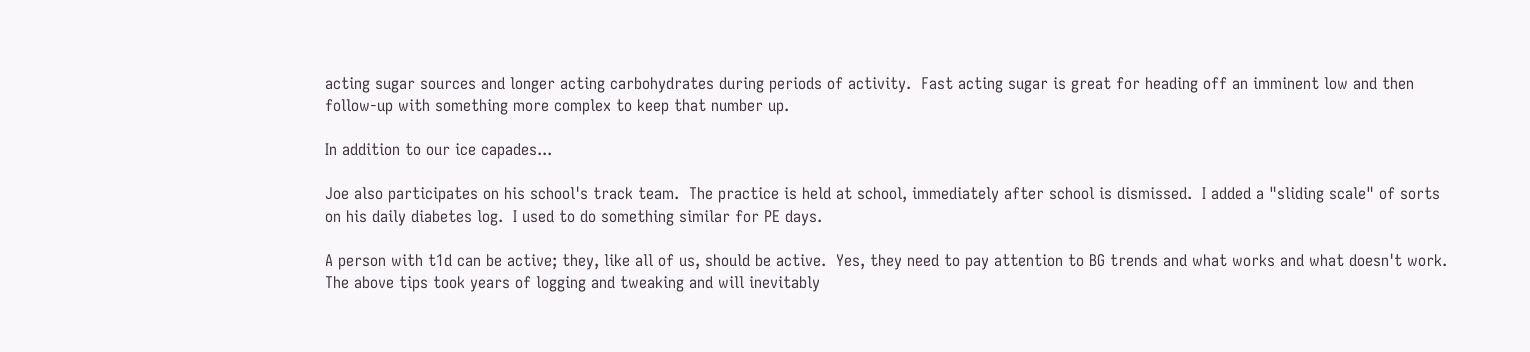acting sugar sources and longer acting carbohydrates during periods of activity.  Fast acting sugar is great for heading off an imminent low and then follow-up with something more complex to keep that number up.

In addition to our ice capades...

Joe also participates on his school's track team.  The practice is held at school, immediately after school is dismissed.  I added a "sliding scale" of sorts on his daily diabetes log.  I used to do something similar for PE days.

A person with t1d can be active; they, like all of us, should be active.  Yes, they need to pay attention to BG trends and what works and what doesn't work.  The above tips took years of logging and tweaking and will inevitably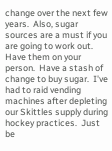change over the next few years.  Also, sugar sources are a must if you are going to work out.  Have them on your person.  Have a stash of change to buy sugar.  I've had to raid vending machines after depleting our Skittles supply during hockey practices.  Just be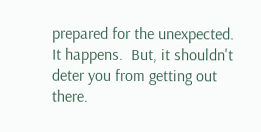prepared for the unexpected.  It happens.  But, it shouldn't deter you from getting out there.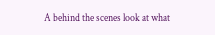A behind the scenes look at what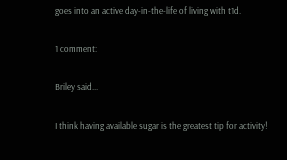goes into an active day-in-the-life of living with t1d.

1 comment:

Briley said...

I think having available sugar is the greatest tip for activity!